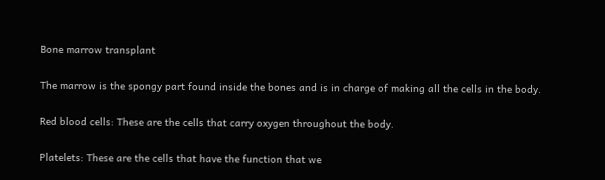Bone marrow transplant

The marrow is the spongy part found inside the bones and is in charge of making all the cells in the body.

Red blood cells: These are the cells that carry oxygen throughout the body.

Platelets: These are the cells that have the function that we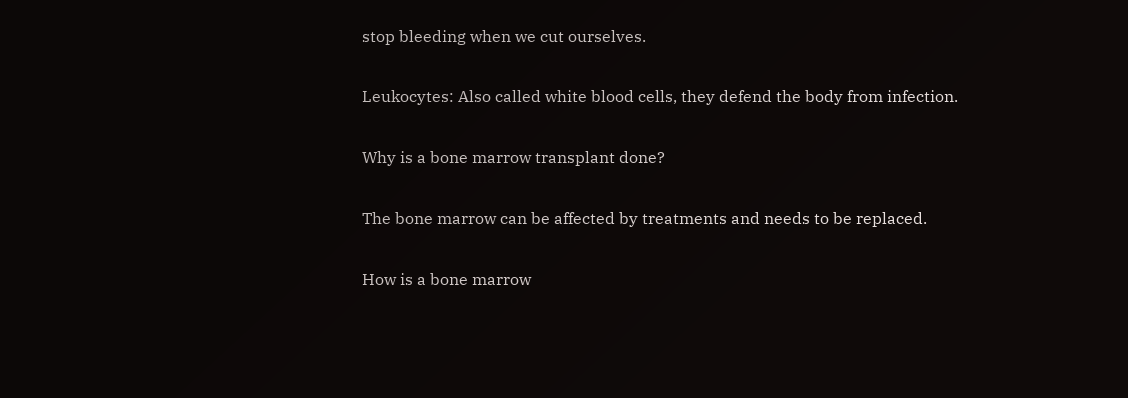stop bleeding when we cut ourselves.

Leukocytes: Also called white blood cells, they defend the body from infection.

Why is a bone marrow transplant done?

The bone marrow can be affected by treatments and needs to be replaced.

How is a bone marrow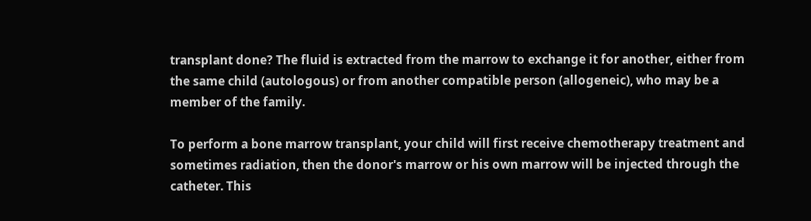transplant done? The fluid is extracted from the marrow to exchange it for another, either from the same child (autologous) or from another compatible person (allogeneic), who may be a member of the family.

To perform a bone marrow transplant, your child will first receive chemotherapy treatment and sometimes radiation, then the donor's marrow or his own marrow will be injected through the catheter. This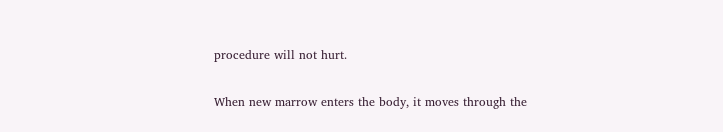procedure will not hurt.

When new marrow enters the body, it moves through the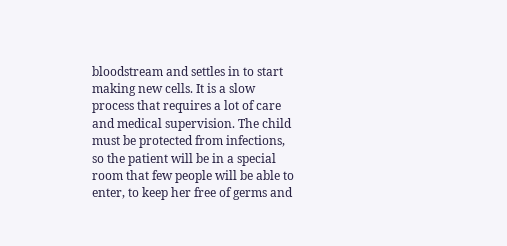bloodstream and settles in to start making new cells. It is a slow process that requires a lot of care and medical supervision. The child must be protected from infections, so the patient will be in a special room that few people will be able to enter, to keep her free of germs and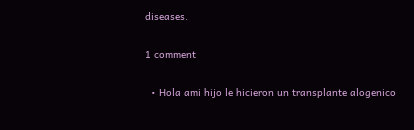diseases.

1 comment

  • Hola ami hijo le hicieron un transplante alogenico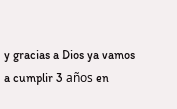y gracias a Dios ya vamos a cumplir 3 años en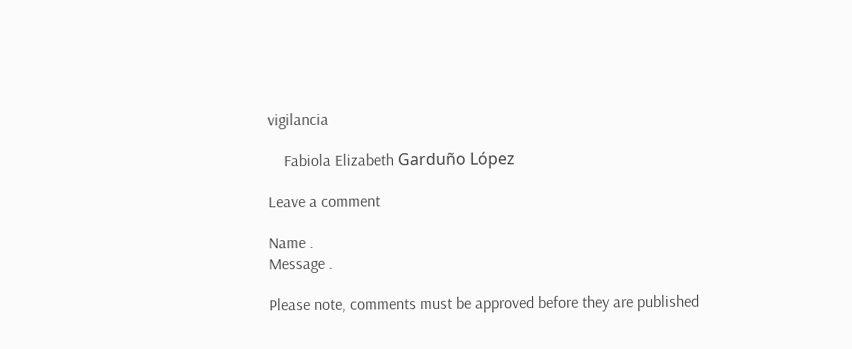vigilancia

    Fabiola Elizabeth Garduño López

Leave a comment

Name .
Message .

Please note, comments must be approved before they are published